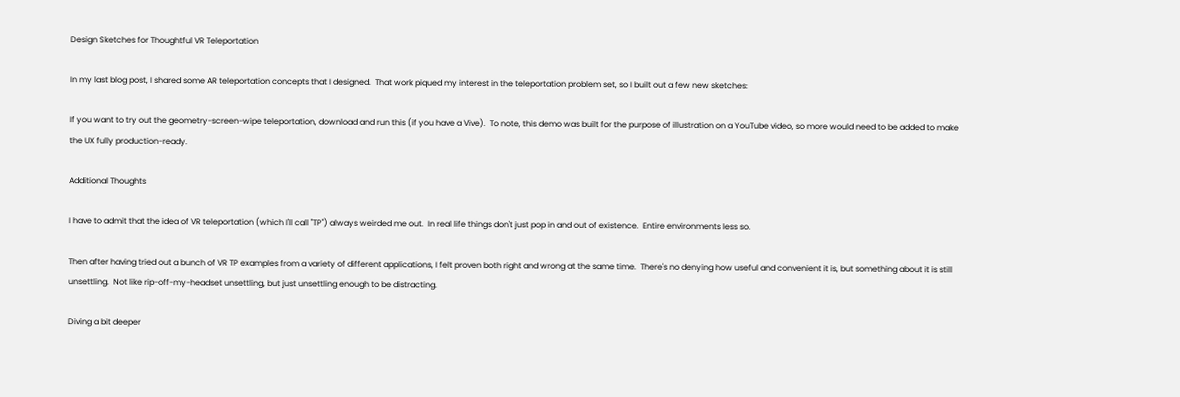Design Sketches for Thoughtful VR Teleportation

In my last blog post, I shared some AR teleportation concepts that I designed.  That work piqued my interest in the teleportation problem set, so I built out a few new sketches:

If you want to try out the geometry-screen-wipe teleportation, download and run this (if you have a Vive).  To note, this demo was built for the purpose of illustration on a YouTube video, so more would need to be added to make the UX fully production-ready.

Additional Thoughts

I have to admit that the idea of VR teleportation (which I'll call "TP") always weirded me out.  In real life things don't just pop in and out of existence.  Entire environments less so.

Then after having tried out a bunch of VR TP examples from a variety of different applications, I felt proven both right and wrong at the same time.  There's no denying how useful and convenient it is, but something about it is still unsettling.  Not like rip-off-my-headset unsettling, but just unsettling enough to be distracting.

Diving a bit deeper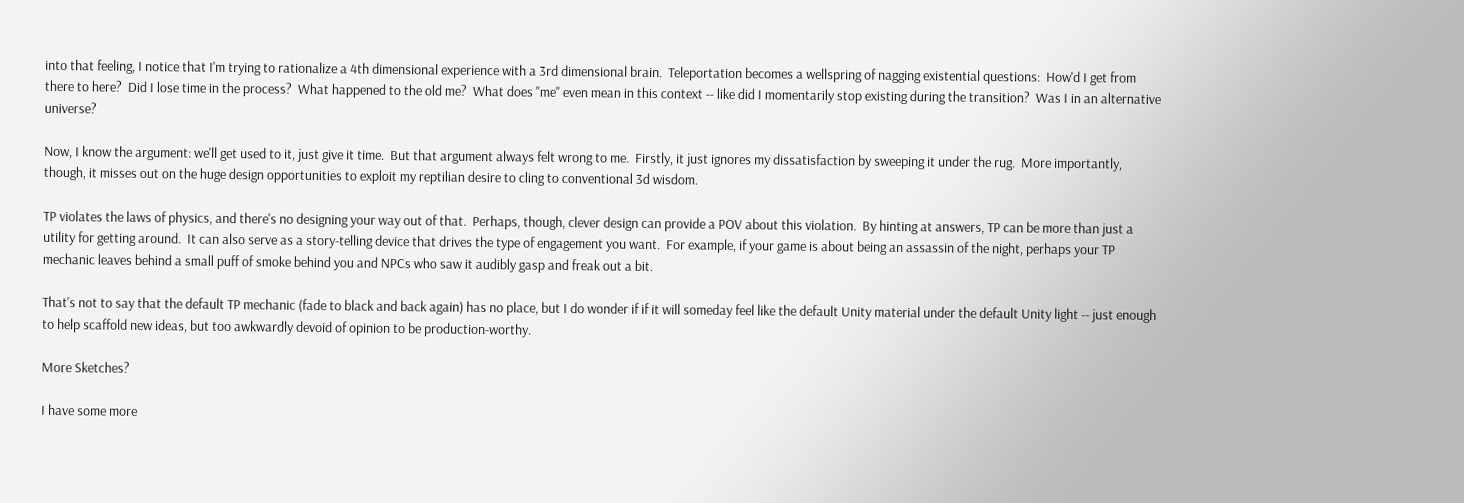into that feeling, I notice that I'm trying to rationalize a 4th dimensional experience with a 3rd dimensional brain.  Teleportation becomes a wellspring of nagging existential questions:  How'd I get from there to here?  Did I lose time in the process?  What happened to the old me?  What does "me" even mean in this context -- like did I momentarily stop existing during the transition?  Was I in an alternative universe?

Now, I know the argument: we'll get used to it, just give it time.  But that argument always felt wrong to me.  Firstly, it just ignores my dissatisfaction by sweeping it under the rug.  More importantly, though, it misses out on the huge design opportunities to exploit my reptilian desire to cling to conventional 3d wisdom.

TP violates the laws of physics, and there's no designing your way out of that.  Perhaps, though, clever design can provide a POV about this violation.  By hinting at answers, TP can be more than just a utility for getting around.  It can also serve as a story-telling device that drives the type of engagement you want.  For example, if your game is about being an assassin of the night, perhaps your TP mechanic leaves behind a small puff of smoke behind you and NPCs who saw it audibly gasp and freak out a bit.

That's not to say that the default TP mechanic (fade to black and back again) has no place, but I do wonder if if it will someday feel like the default Unity material under the default Unity light -- just enough to help scaffold new ideas, but too awkwardly devoid of opinion to be production-worthy.

More Sketches?

I have some more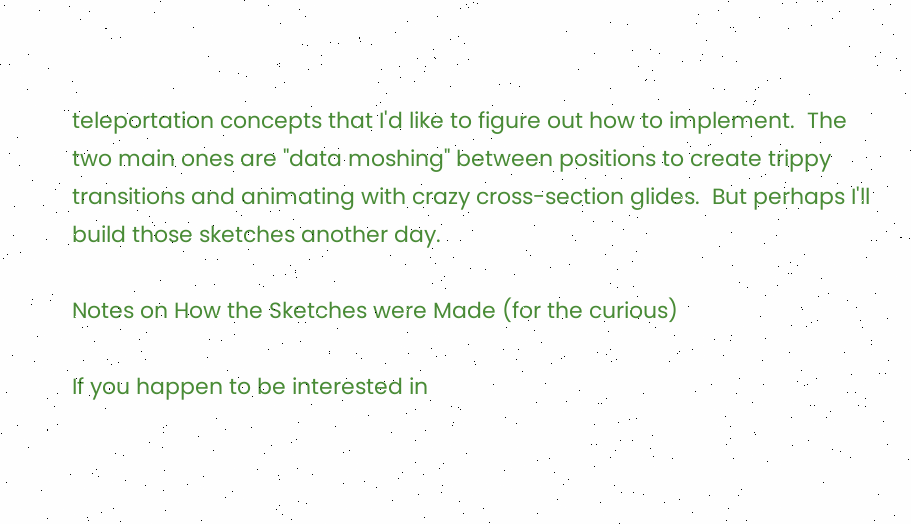teleportation concepts that I'd like to figure out how to implement.  The two main ones are "data moshing" between positions to create trippy transitions and animating with crazy cross-section glides.  But perhaps I'll build those sketches another day.

Notes on How the Sketches were Made (for the curious)

If you happen to be interested in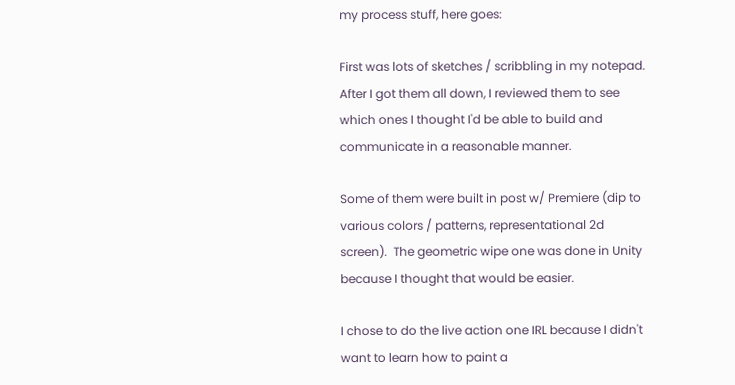my process stuff, here goes:

First was lots of sketches / scribbling in my notepad.  After I got them all down, I reviewed them to see which ones I thought I'd be able to build and communicate in a reasonable manner.

Some of them were built in post w/ Premiere (dip to various colors / patterns, representational 2d screen).  The geometric wipe one was done in Unity because I thought that would be easier.

I chose to do the live action one IRL because I didn't want to learn how to paint a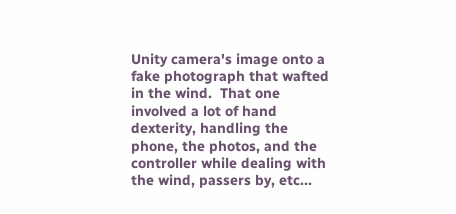Unity camera's image onto a fake photograph that wafted in the wind.  That one involved a lot of hand dexterity, handling the phone, the photos, and the controller while dealing with the wind, passers by, etc...